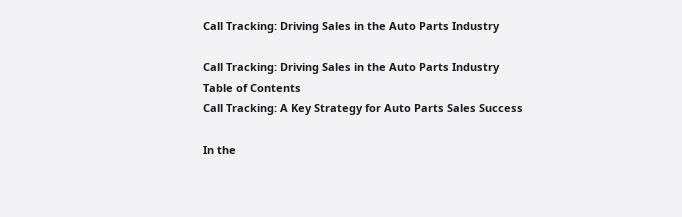Call Tracking: Driving Sales in the Auto Parts Industry

Call Tracking: Driving Sales in the Auto Parts Industry
Table of Contents
Call Tracking: A Key Strategy for Auto Parts Sales Success

In the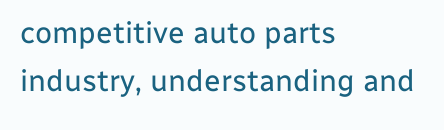competitive auto parts industry, understanding and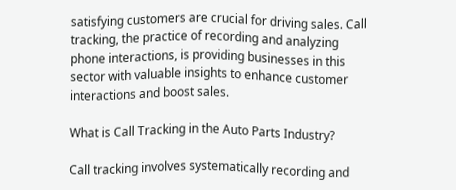satisfying customers are crucial for driving sales. Call tracking, the practice of recording and analyzing phone interactions, is providing businesses in this sector with valuable insights to enhance customer interactions and boost sales.

What is Call Tracking in the Auto Parts Industry?

Call tracking involves systematically recording and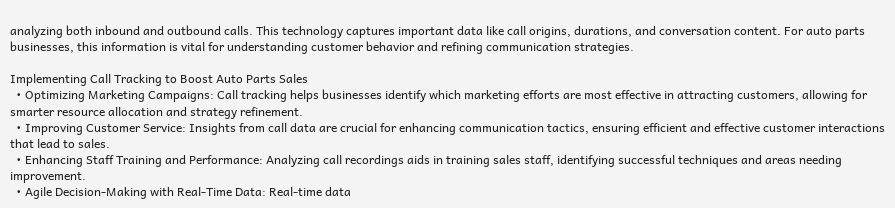analyzing both inbound and outbound calls. This technology captures important data like call origins, durations, and conversation content. For auto parts businesses, this information is vital for understanding customer behavior and refining communication strategies.

Implementing Call Tracking to Boost Auto Parts Sales
  • Optimizing Marketing Campaigns: Call tracking helps businesses identify which marketing efforts are most effective in attracting customers, allowing for smarter resource allocation and strategy refinement.
  • Improving Customer Service: Insights from call data are crucial for enhancing communication tactics, ensuring efficient and effective customer interactions that lead to sales.
  • Enhancing Staff Training and Performance: Analyzing call recordings aids in training sales staff, identifying successful techniques and areas needing improvement.
  • Agile Decision-Making with Real-Time Data: Real-time data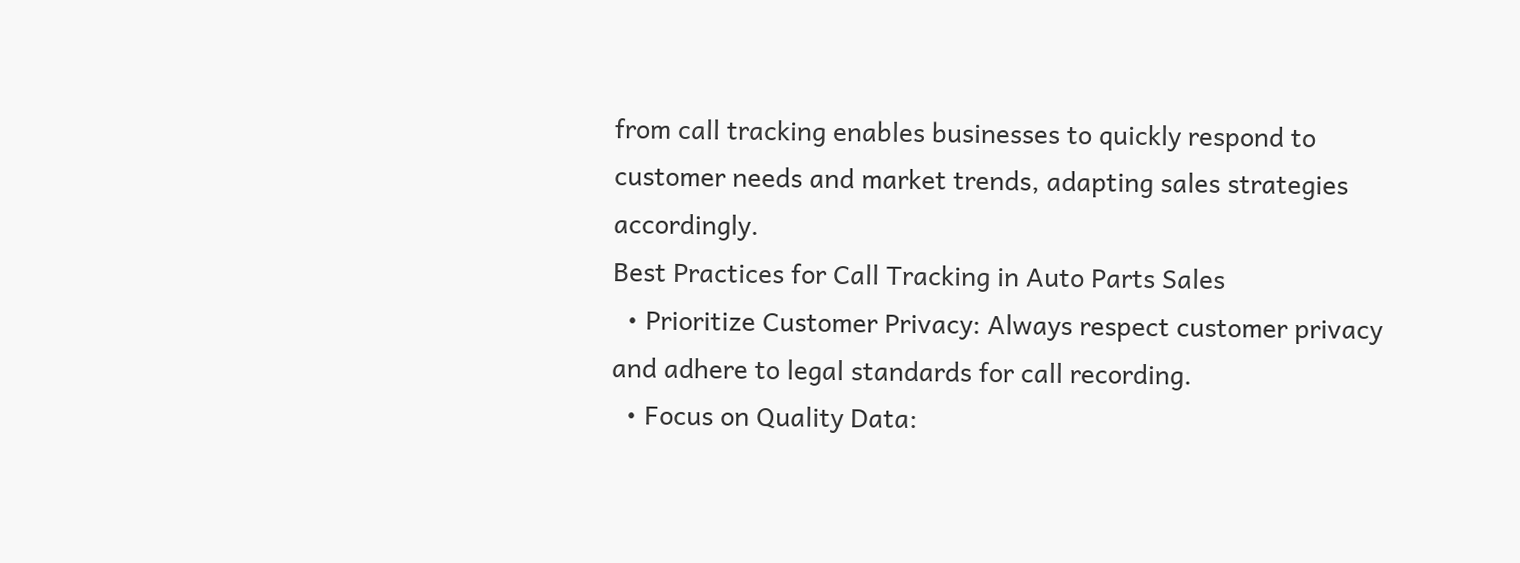from call tracking enables businesses to quickly respond to customer needs and market trends, adapting sales strategies accordingly.
Best Practices for Call Tracking in Auto Parts Sales
  • Prioritize Customer Privacy: Always respect customer privacy and adhere to legal standards for call recording.
  • Focus on Quality Data: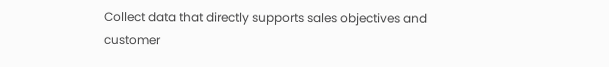Collect data that directly supports sales objectives and customer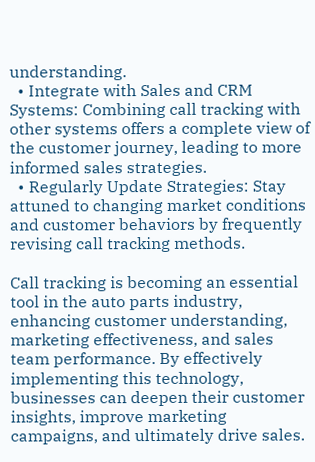understanding.
  • Integrate with Sales and CRM Systems: Combining call tracking with other systems offers a complete view of the customer journey, leading to more informed sales strategies.
  • Regularly Update Strategies: Stay attuned to changing market conditions and customer behaviors by frequently revising call tracking methods.

Call tracking is becoming an essential tool in the auto parts industry, enhancing customer understanding, marketing effectiveness, and sales team performance. By effectively implementing this technology, businesses can deepen their customer insights, improve marketing campaigns, and ultimately drive sales.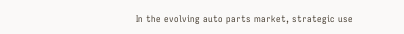In the evolving auto parts market, strategic use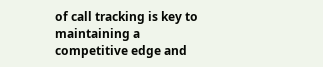of call tracking is key to maintaining a competitive edge and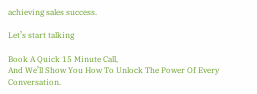achieving sales success.

Let’s start talking

Book A Quick 15 Minute Call,
And We’ll Show You How To Unlock The Power Of Every Conversation.